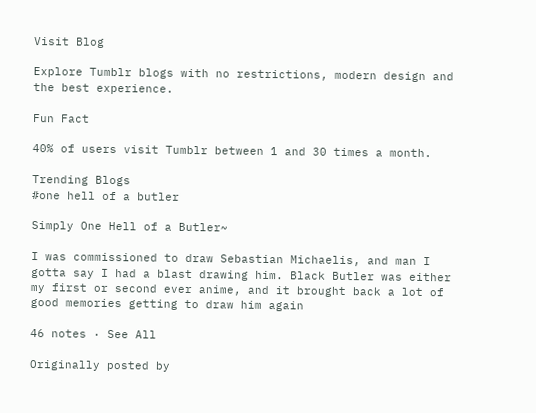Visit Blog

Explore Tumblr blogs with no restrictions, modern design and the best experience.

Fun Fact

40% of users visit Tumblr between 1 and 30 times a month.

Trending Blogs
#one hell of a butler

Simply One Hell of a Butler~

I was commissioned to draw Sebastian Michaelis, and man I gotta say I had a blast drawing him. Black Butler was either my first or second ever anime, and it brought back a lot of good memories getting to draw him again

46 notes · See All

Originally posted by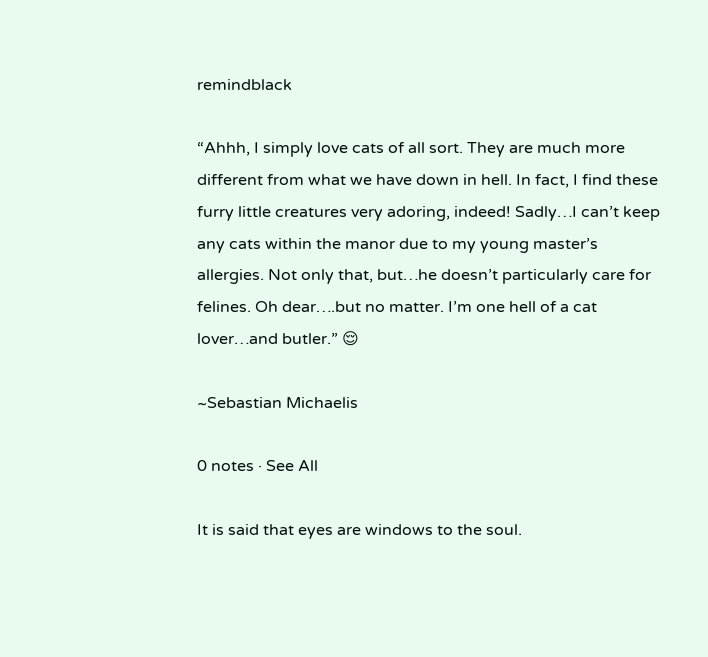remindblack

“Ahhh, I simply love cats of all sort. They are much more different from what we have down in hell. In fact, I find these furry little creatures very adoring, indeed! Sadly…I can’t keep any cats within the manor due to my young master’s allergies. Not only that, but…he doesn’t particularly care for felines. Oh dear….but no matter. I’m one hell of a cat lover…and butler.” 😌

~Sebastian Michaelis

0 notes · See All

It is said that eyes are windows to the soul.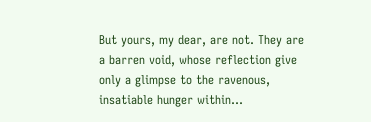But yours, my dear, are not. They are a barren void, whose reflection give only a glimpse to the ravenous, insatiable hunger within…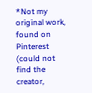*Not my original work, found on Pinterest (could not find the creator,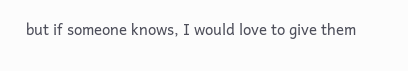but if someone knows, I would love to give them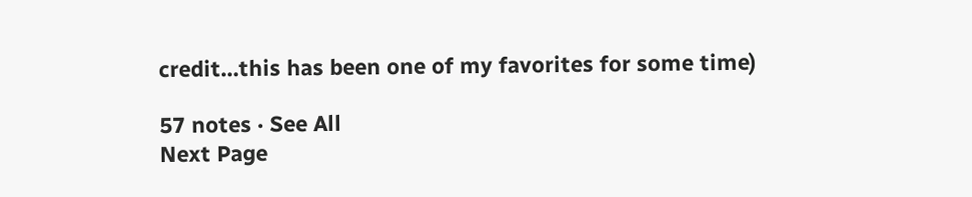credit…this has been one of my favorites for some time)

57 notes · See All
Next Page